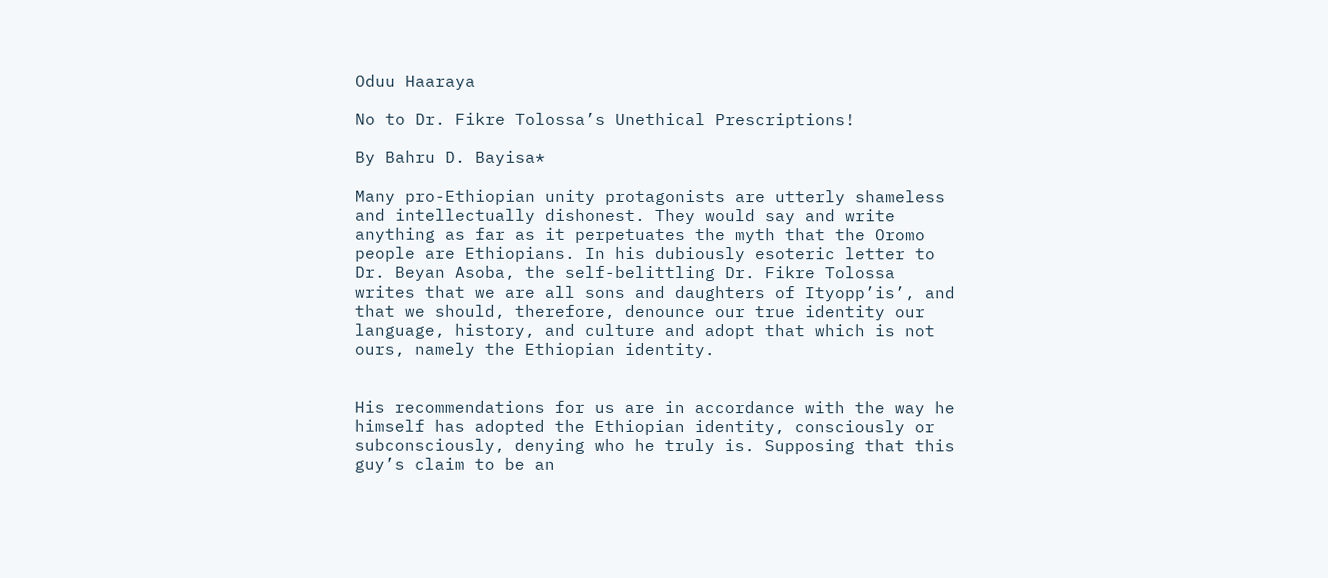Oduu Haaraya

No to Dr. Fikre Tolossa’s Unethical Prescriptions!

By Bahru D. Bayisa*

Many pro-Ethiopian unity protagonists are utterly shameless and intellectually dishonest. They would say and write anything as far as it perpetuates the myth that the Oromo people are Ethiopians. In his dubiously esoteric letter to Dr. Beyan Asoba, the self-belittling Dr. Fikre Tolossa writes that we are all sons and daughters of Ityopp’is’, and that we should, therefore, denounce our true identity our language, history, and culture and adopt that which is not ours, namely the Ethiopian identity.


His recommendations for us are in accordance with the way he himself has adopted the Ethiopian identity, consciously or subconsciously, denying who he truly is. Supposing that this guy’s claim to be an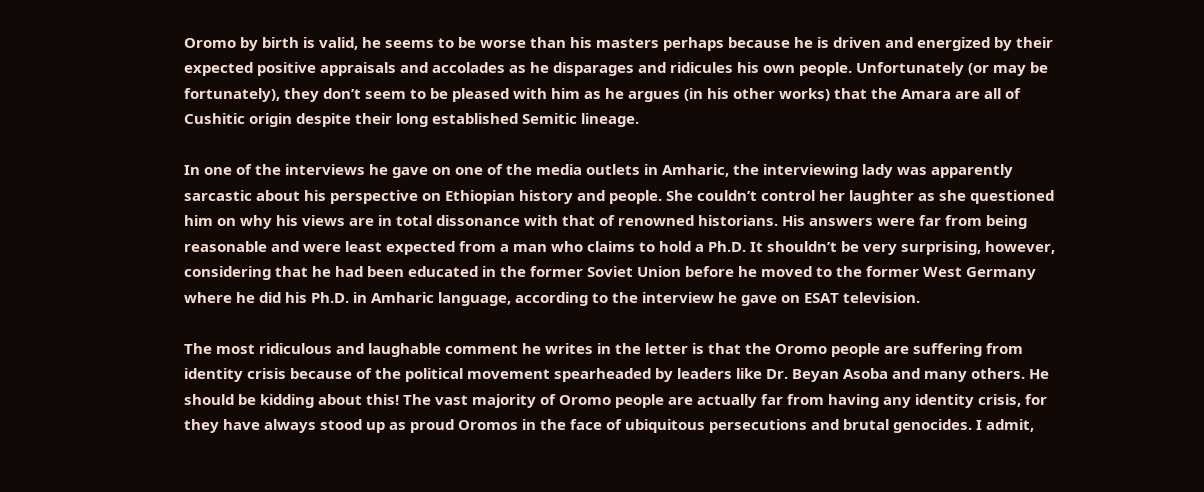Oromo by birth is valid, he seems to be worse than his masters perhaps because he is driven and energized by their expected positive appraisals and accolades as he disparages and ridicules his own people. Unfortunately (or may be fortunately), they don’t seem to be pleased with him as he argues (in his other works) that the Amara are all of Cushitic origin despite their long established Semitic lineage.

In one of the interviews he gave on one of the media outlets in Amharic, the interviewing lady was apparently sarcastic about his perspective on Ethiopian history and people. She couldn’t control her laughter as she questioned him on why his views are in total dissonance with that of renowned historians. His answers were far from being reasonable and were least expected from a man who claims to hold a Ph.D. It shouldn’t be very surprising, however, considering that he had been educated in the former Soviet Union before he moved to the former West Germany where he did his Ph.D. in Amharic language, according to the interview he gave on ESAT television.

The most ridiculous and laughable comment he writes in the letter is that the Oromo people are suffering from identity crisis because of the political movement spearheaded by leaders like Dr. Beyan Asoba and many others. He should be kidding about this! The vast majority of Oromo people are actually far from having any identity crisis, for they have always stood up as proud Oromos in the face of ubiquitous persecutions and brutal genocides. I admit,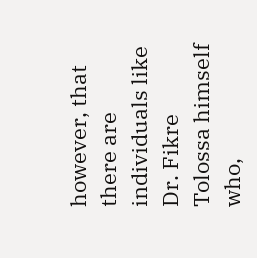however, that there are individuals like Dr. Fikre Tolossa himself who,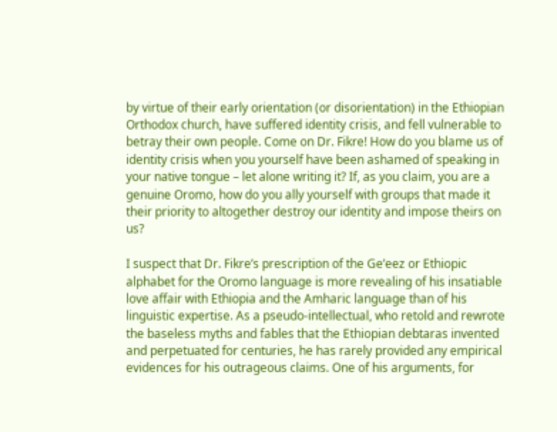by virtue of their early orientation (or disorientation) in the Ethiopian Orthodox church, have suffered identity crisis, and fell vulnerable to betray their own people. Come on Dr. Fikre! How do you blame us of identity crisis when you yourself have been ashamed of speaking in your native tongue – let alone writing it? If, as you claim, you are a genuine Oromo, how do you ally yourself with groups that made it their priority to altogether destroy our identity and impose theirs on us?

I suspect that Dr. Fikre’s prescription of the Ge’eez or Ethiopic alphabet for the Oromo language is more revealing of his insatiable love affair with Ethiopia and the Amharic language than of his linguistic expertise. As a pseudo-intellectual, who retold and rewrote the baseless myths and fables that the Ethiopian debtaras invented and perpetuated for centuries, he has rarely provided any empirical evidences for his outrageous claims. One of his arguments, for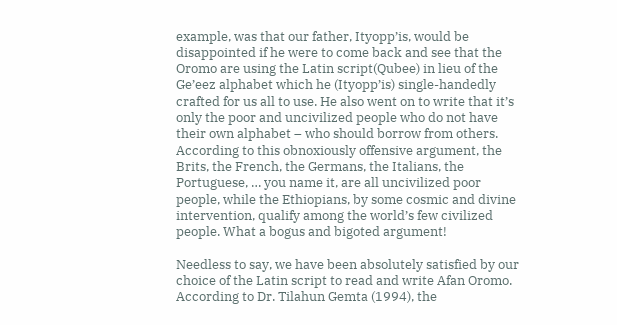example, was that our father, Ityopp’is, would be disappointed if he were to come back and see that the Oromo are using the Latin script(Qubee) in lieu of the Ge’eez alphabet which he (Ityopp’is) single-handedly crafted for us all to use. He also went on to write that it’s only the poor and uncivilized people who do not have their own alphabet – who should borrow from others. According to this obnoxiously offensive argument, the Brits, the French, the Germans, the Italians, the Portuguese, … you name it, are all uncivilized poor people, while the Ethiopians, by some cosmic and divine intervention, qualify among the world’s few civilized people. What a bogus and bigoted argument!

Needless to say, we have been absolutely satisfied by our choice of the Latin script to read and write Afan Oromo. According to Dr. Tilahun Gemta (1994), the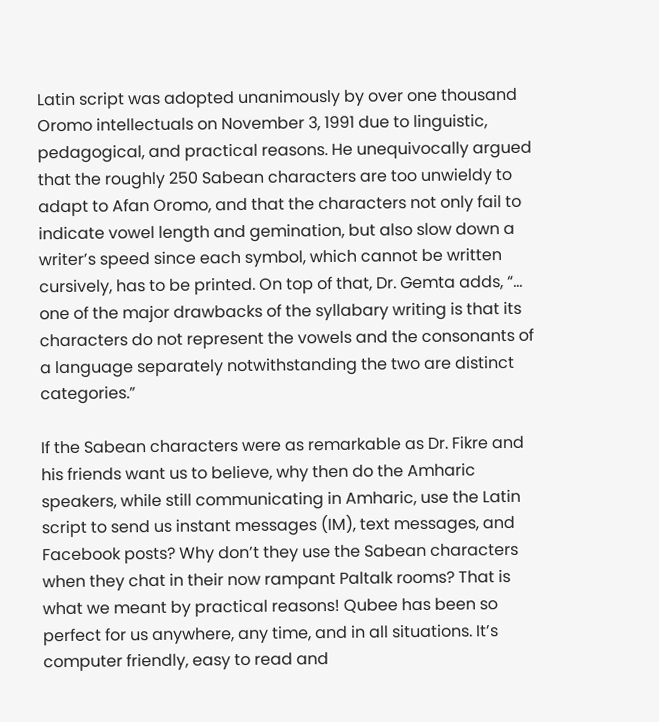Latin script was adopted unanimously by over one thousand Oromo intellectuals on November 3, 1991 due to linguistic, pedagogical, and practical reasons. He unequivocally argued that the roughly 250 Sabean characters are too unwieldy to adapt to Afan Oromo, and that the characters not only fail to indicate vowel length and gemination, but also slow down a writer’s speed since each symbol, which cannot be written cursively, has to be printed. On top of that, Dr. Gemta adds, “… one of the major drawbacks of the syllabary writing is that its characters do not represent the vowels and the consonants of a language separately notwithstanding the two are distinct categories.”

If the Sabean characters were as remarkable as Dr. Fikre and his friends want us to believe, why then do the Amharic speakers, while still communicating in Amharic, use the Latin script to send us instant messages (IM), text messages, and Facebook posts? Why don’t they use the Sabean characters when they chat in their now rampant Paltalk rooms? That is what we meant by practical reasons! Qubee has been so perfect for us anywhere, any time, and in all situations. It’s computer friendly, easy to read and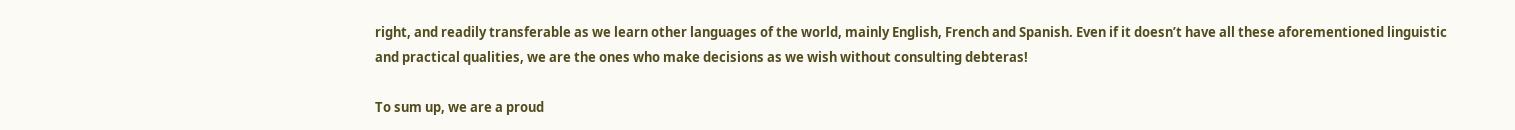right, and readily transferable as we learn other languages of the world, mainly English, French and Spanish. Even if it doesn’t have all these aforementioned linguistic and practical qualities, we are the ones who make decisions as we wish without consulting debteras!

To sum up, we are a proud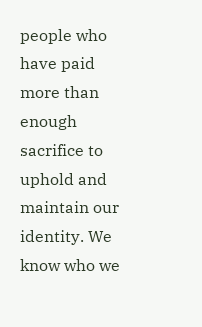people who have paid more than enough sacrifice to uphold and maintain our identity. We know who we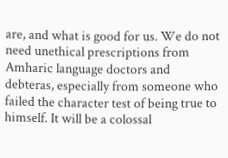are, and what is good for us. We do not need unethical prescriptions from Amharic language doctors and debteras, especially from someone who failed the character test of being true to himself. It will be a colossal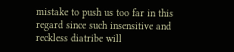mistake to push us too far in this regard since such insensitive and reckless diatribe will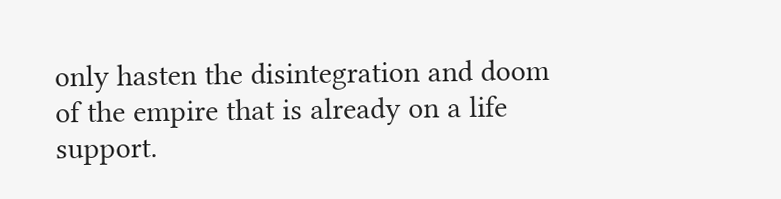only hasten the disintegration and doom of the empire that is already on a life support.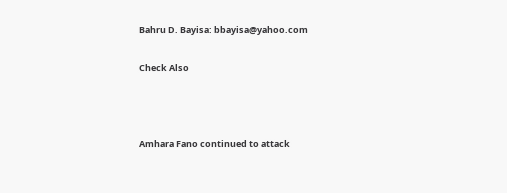Bahru D. Bayisa: bbayisa@yahoo.com

Check Also



Amhara Fano continued to attack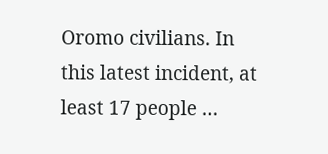Oromo civilians. In this latest incident, at least 17 people …